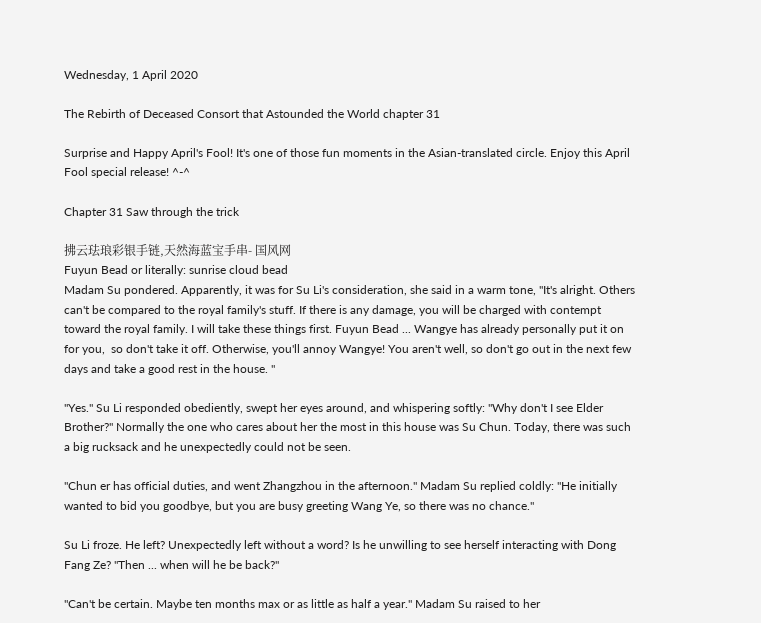Wednesday, 1 April 2020

The Rebirth of Deceased Consort that Astounded the World chapter 31

Surprise and Happy April's Fool! It's one of those fun moments in the Asian-translated circle. Enjoy this April Fool special release! ^-^

Chapter 31 Saw through the trick

拂云珐琅彩银手链,天然海蓝宝手串- 国风网
Fuyun Bead or literally: sunrise cloud bead
Madam Su pondered. Apparently, it was for Su Li's consideration, she said in a warm tone, "It's alright. Others can't be compared to the royal family's stuff. If there is any damage, you will be charged with contempt toward the royal family. I will take these things first. Fuyun Bead ... Wangye has already personally put it on for you,  so don't take it off. Otherwise, you'll annoy Wangye! You aren't well, so don't go out in the next few days and take a good rest in the house. "

"Yes." Su Li responded obediently, swept her eyes around, and whispering softly: "Why don't I see Elder Brother?" Normally the one who cares about her the most in this house was Su Chun. Today, there was such a big rucksack and he unexpectedly could not be seen.

"Chun er has official duties, and went Zhangzhou in the afternoon." Madam Su replied coldly: "He initially wanted to bid you goodbye, but you are busy greeting Wang Ye, so there was no chance."

Su Li froze. He left? Unexpectedly left without a word? Is he unwilling to see herself interacting with Dong Fang Ze? "Then ... when will he be back?"

"Can't be certain. Maybe ten months max or as little as half a year." Madam Su raised to her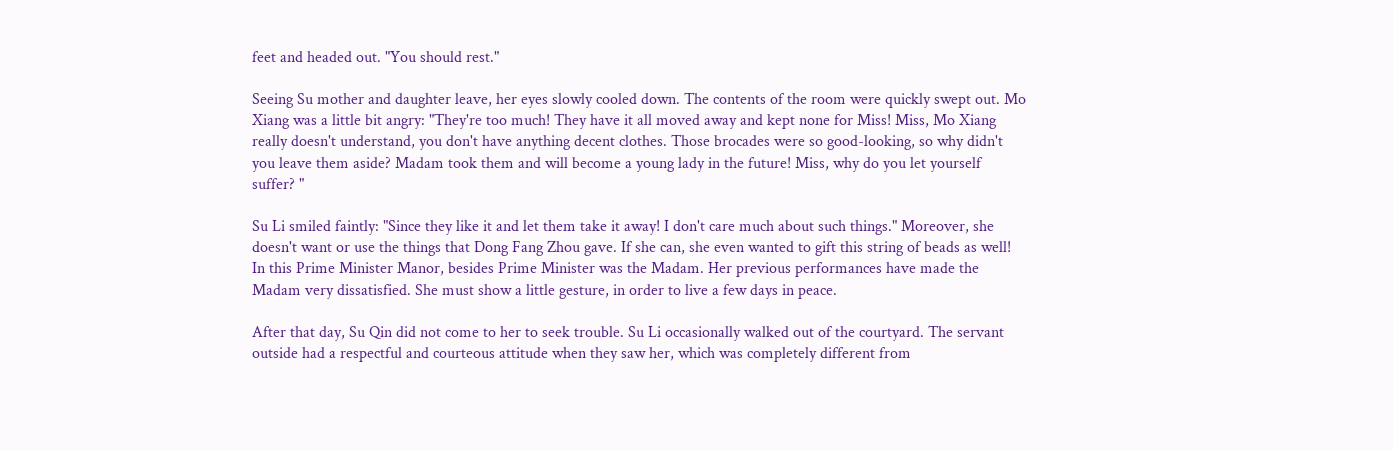feet and headed out. "You should rest."

Seeing Su mother and daughter leave, her eyes slowly cooled down. The contents of the room were quickly swept out. Mo Xiang was a little bit angry: "They're too much! They have it all moved away and kept none for Miss! Miss, Mo Xiang really doesn't understand, you don't have anything decent clothes. Those brocades were so good-looking, so why didn't you leave them aside? Madam took them and will become a young lady in the future! Miss, why do you let yourself suffer? "

Su Li smiled faintly: "Since they like it and let them take it away! I don't care much about such things." Moreover, she doesn't want or use the things that Dong Fang Zhou gave. If she can, she even wanted to gift this string of beads as well! In this Prime Minister Manor, besides Prime Minister was the Madam. Her previous performances have made the Madam very dissatisfied. She must show a little gesture, in order to live a few days in peace.

After that day, Su Qin did not come to her to seek trouble. Su Li occasionally walked out of the courtyard. The servant outside had a respectful and courteous attitude when they saw her, which was completely different from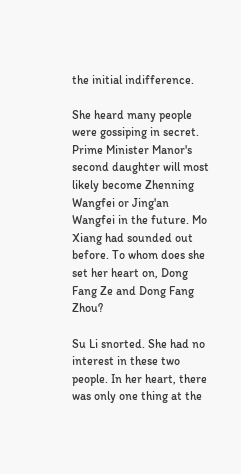the initial indifference.

She heard many people were gossiping in secret. Prime Minister Manor's second daughter will most likely become Zhenning Wangfei or Jing'an Wangfei in the future. Mo Xiang had sounded out before. To whom does she set her heart on, Dong Fang Ze and Dong Fang Zhou?

Su Li snorted. She had no interest in these two people. In her heart, there was only one thing at the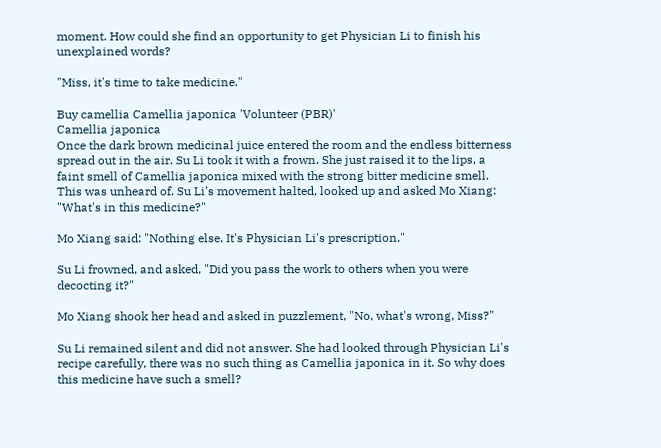moment. How could she find an opportunity to get Physician Li to finish his unexplained words?

"Miss, it's time to take medicine."

Buy camellia Camellia japonica 'Volunteer (PBR)'
Camellia japonica
Once the dark brown medicinal juice entered the room and the endless bitterness spread out in the air. Su Li took it with a frown. She just raised it to the lips, a faint smell of Camellia japonica mixed with the strong bitter medicine smell. This was unheard of. Su Li's movement halted, looked up and asked Mo Xiang: "What's in this medicine?"

Mo Xiang said: "Nothing else. It's Physician Li's prescription."

Su Li frowned, and asked, "Did you pass the work to others when you were decocting it?"

Mo Xiang shook her head and asked in puzzlement, "No, what's wrong, Miss?"

Su Li remained silent and did not answer. She had looked through Physician Li's recipe carefully, there was no such thing as Camellia japonica in it. So why does this medicine have such a smell?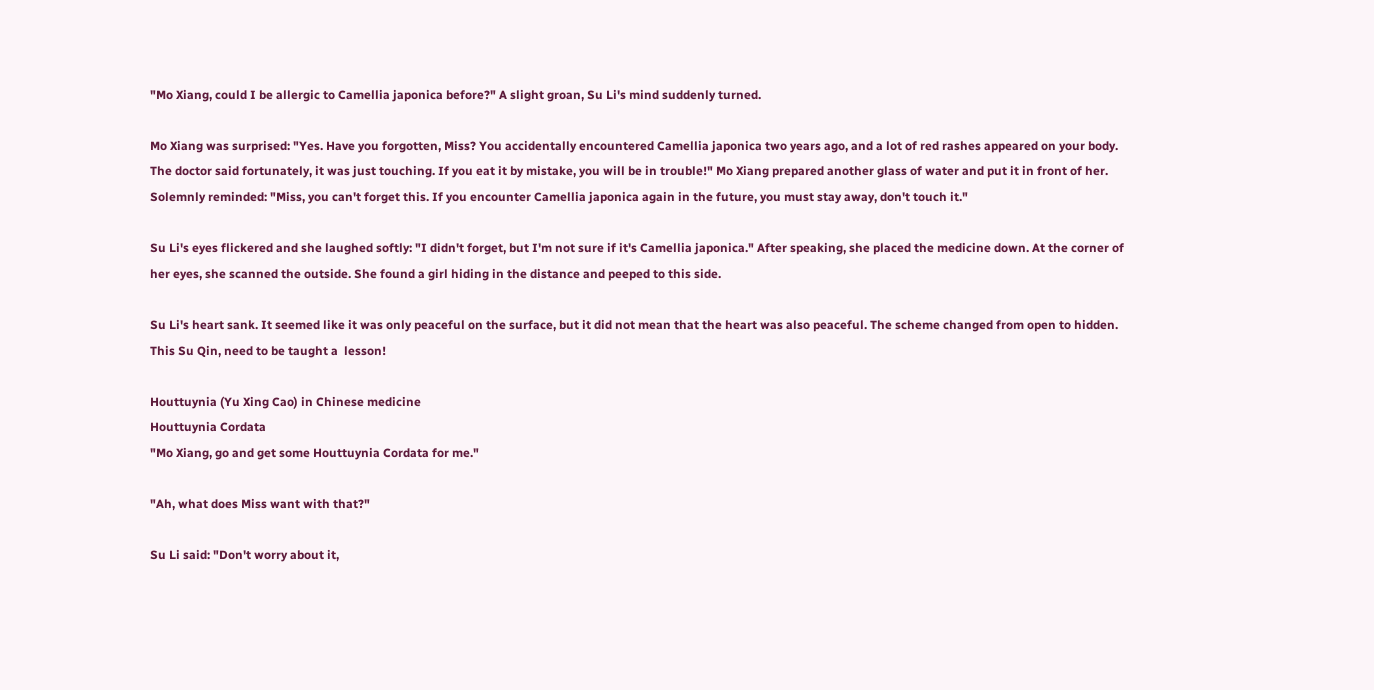"Mo Xiang, could I be allergic to Camellia japonica before?" A slight groan, Su Li's mind suddenly turned.

Mo Xiang was surprised: "Yes. Have you forgotten, Miss? You accidentally encountered Camellia japonica two years ago, and a lot of red rashes appeared on your body. The doctor said fortunately, it was just touching. If you eat it by mistake, you will be in trouble!" Mo Xiang prepared another glass of water and put it in front of her. Solemnly reminded: "Miss, you can't forget this. If you encounter Camellia japonica again in the future, you must stay away, don't touch it."

Su Li's eyes flickered and she laughed softly: "I didn't forget, but I'm not sure if it's Camellia japonica." After speaking, she placed the medicine down. At the corner of her eyes, she scanned the outside. She found a girl hiding in the distance and peeped to this side.

Su Li's heart sank. It seemed like it was only peaceful on the surface, but it did not mean that the heart was also peaceful. The scheme changed from open to hidden. This Su Qin, need to be taught a  lesson!

Houttuynia (Yu Xing Cao) in Chinese medicine
Houttuynia Cordata
"Mo Xiang, go and get some Houttuynia Cordata for me."

"Ah, what does Miss want with that?"

Su Li said: "Don't worry about it,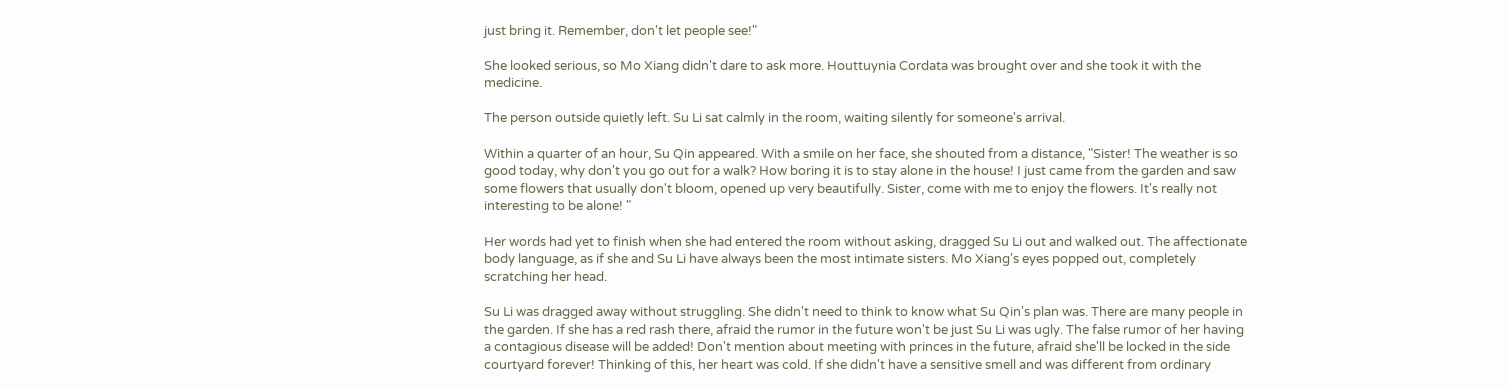just bring it. Remember, don't let people see!"

She looked serious, so Mo Xiang didn't dare to ask more. Houttuynia Cordata was brought over and she took it with the medicine.

The person outside quietly left. Su Li sat calmly in the room, waiting silently for someone's arrival.

Within a quarter of an hour, Su Qin appeared. With a smile on her face, she shouted from a distance, "Sister! The weather is so good today, why don't you go out for a walk? How boring it is to stay alone in the house! I just came from the garden and saw some flowers that usually don't bloom, opened up very beautifully. Sister, come with me to enjoy the flowers. It's really not interesting to be alone! "

Her words had yet to finish when she had entered the room without asking, dragged Su Li out and walked out. The affectionate body language, as if she and Su Li have always been the most intimate sisters. Mo Xiang's eyes popped out, completely scratching her head.

Su Li was dragged away without struggling. She didn't need to think to know what Su Qin's plan was. There are many people in the garden. If she has a red rash there, afraid the rumor in the future won't be just Su Li was ugly. The false rumor of her having a contagious disease will be added! Don't mention about meeting with princes in the future, afraid she'll be locked in the side courtyard forever! Thinking of this, her heart was cold. If she didn't have a sensitive smell and was different from ordinary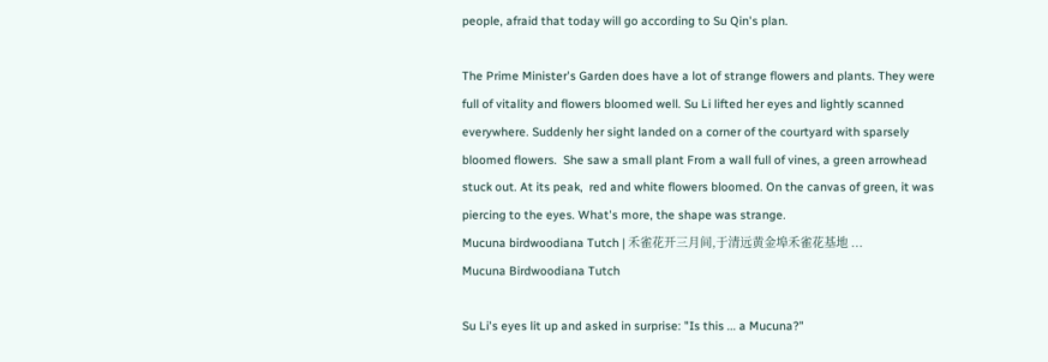people, afraid that today will go according to Su Qin's plan.

The Prime Minister's Garden does have a lot of strange flowers and plants. They were full of vitality and flowers bloomed well. Su Li lifted her eyes and lightly scanned everywhere. Suddenly her sight landed on a corner of the courtyard with sparsely bloomed flowers.  She saw a small plant From a wall full of vines, a green arrowhead stuck out. At its peak,  red and white flowers bloomed. On the canvas of green, it was piercing to the eyes. What's more, the shape was strange.
Mucuna birdwoodiana Tutch | 禾雀花开三月间,于清远黄金埠禾雀花基地 ...
Mucuna Birdwoodiana Tutch

Su Li's eyes lit up and asked in surprise: "Is this ... a Mucuna?"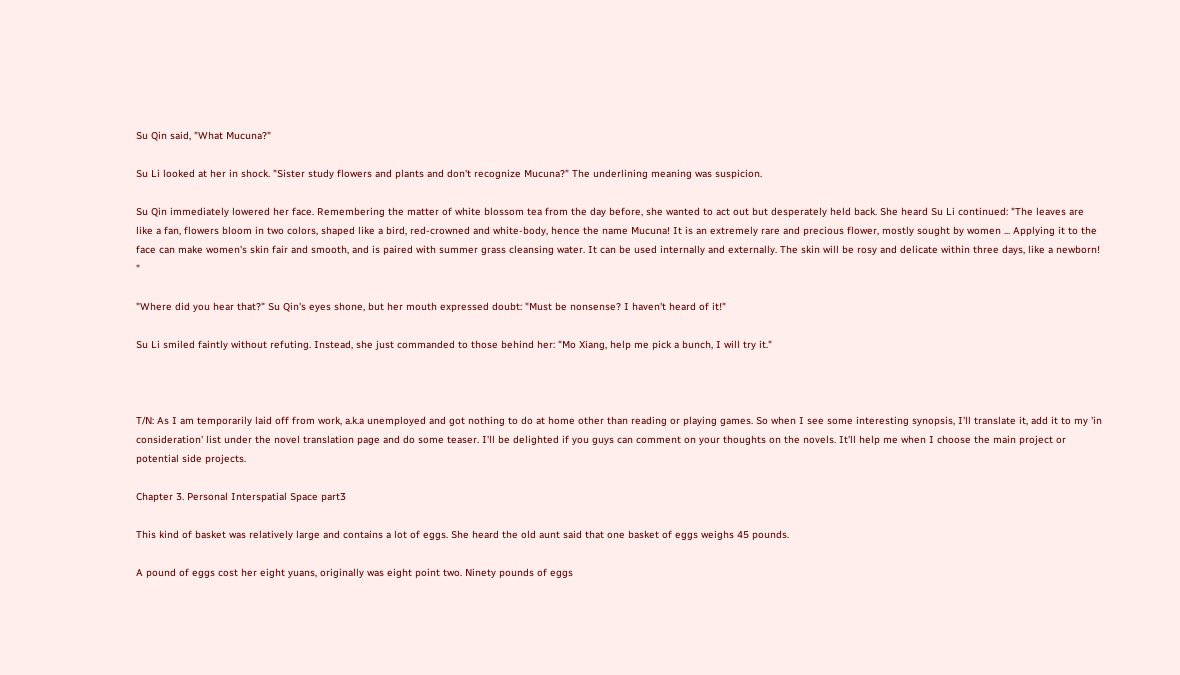Su Qin said, "What Mucuna?"

Su Li looked at her in shock. "Sister study flowers and plants and don't recognize Mucuna?" The underlining meaning was suspicion.

Su Qin immediately lowered her face. Remembering the matter of white blossom tea from the day before, she wanted to act out but desperately held back. She heard Su Li continued: "The leaves are like a fan, flowers bloom in two colors, shaped like a bird, red-crowned and white-body, hence the name Mucuna! It is an extremely rare and precious flower, mostly sought by women ... Applying it to the face can make women's skin fair and smooth, and is paired with summer grass cleansing water. It can be used internally and externally. The skin will be rosy and delicate within three days, like a newborn! "

"Where did you hear that?" Su Qin's eyes shone, but her mouth expressed doubt: "Must be nonsense? I haven't heard of it!"

Su Li smiled faintly without refuting. Instead, she just commanded to those behind her: "Mo Xiang, help me pick a bunch, I will try it."



T/N: As I am temporarily laid off from work, a.k.a unemployed and got nothing to do at home other than reading or playing games. So when I see some interesting synopsis, I'll translate it, add it to my 'in consideration' list under the novel translation page and do some teaser. I'll be delighted if you guys can comment on your thoughts on the novels. It'll help me when I choose the main project or potential side projects.

Chapter 3. Personal Interspatial Space part3

This kind of basket was relatively large and contains a lot of eggs. She heard the old aunt said that one basket of eggs weighs 45 pounds.

A pound of eggs cost her eight yuans, originally was eight point two. Ninety pounds of eggs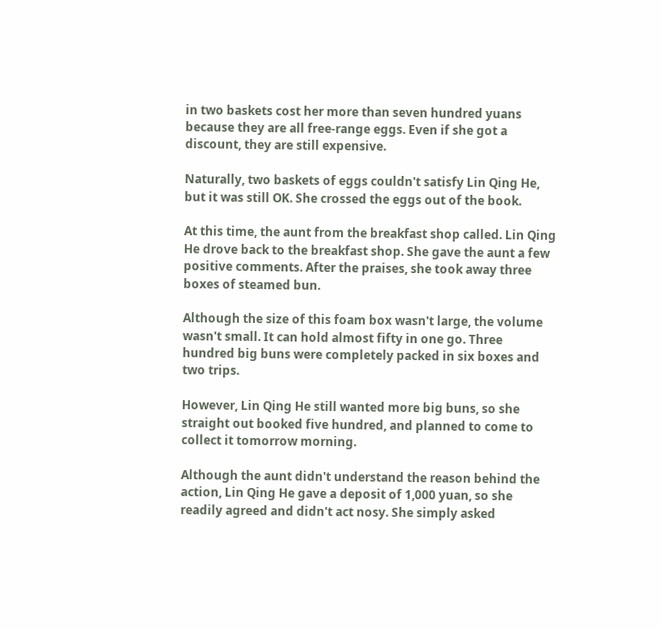in two baskets cost her more than seven hundred yuans because they are all free-range eggs. Even if she got a discount, they are still expensive.

Naturally, two baskets of eggs couldn't satisfy Lin Qing He, but it was still OK. She crossed the eggs out of the book.

At this time, the aunt from the breakfast shop called. Lin Qing He drove back to the breakfast shop. She gave the aunt a few positive comments. After the praises, she took away three boxes of steamed bun.

Although the size of this foam box wasn't large, the volume wasn't small. It can hold almost fifty in one go. Three hundred big buns were completely packed in six boxes and two trips.

However, Lin Qing He still wanted more big buns, so she straight out booked five hundred, and planned to come to collect it tomorrow morning.

Although the aunt didn't understand the reason behind the action, Lin Qing He gave a deposit of 1,000 yuan, so she readily agreed and didn't act nosy. She simply asked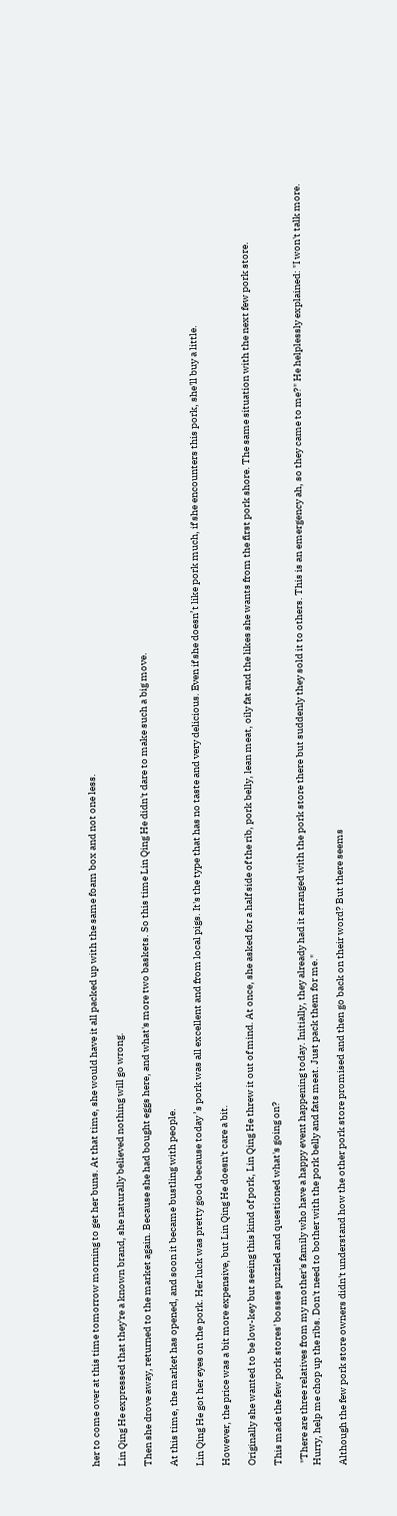her to come over at this time tomorrow morning to get her buns. At that time, she would have it all packed up with the same foam box and not one less.

Lin Qing He expressed that they're a known brand, she naturally believed nothing will go wrong.

Then she drove away, returned to the market again. Because she had bought eggs here, and what's more two baskets. So this time Lin Qing He didn't dare to make such a big move.

At this time, the market has opened, and soon it became bustling with people.

Lin Qing He got her eyes on the pork. Her luck was pretty good because today ’s pork was all excellent and from local pigs. It's the type that has no taste and very delicious. Even if she doesn’t like pork much, if she encounters this pork, she'll buy a little.

However, the price was a bit more expensive, but Lin Qing He doesn't care a bit.

Originally she wanted to be low-key but seeing this kind of pork, Lin Qing He threw it out of mind. At once, she asked for a half side of the rib, pork belly, lean meat, oily fat and the likes she wants from the first pork shore. The same situation with the next few pork store.

This made the few pork stores' bosses puzzled and questioned what's going on?

 "There are three relatives from my mother's family who have a happy event happening today. Initially, they already had it arranged with the pork store there but suddenly they sold it to others. This is an emergency ah, so they came to me?" He helplessly explained: "I won't talk more. Hurry, help me chop up the ribs. Don't need to bother with the pork belly and fats meat. Just pack them for me."

Although the few pork store owners didn't understand how the other pork store promised and then go back on their word? But there seems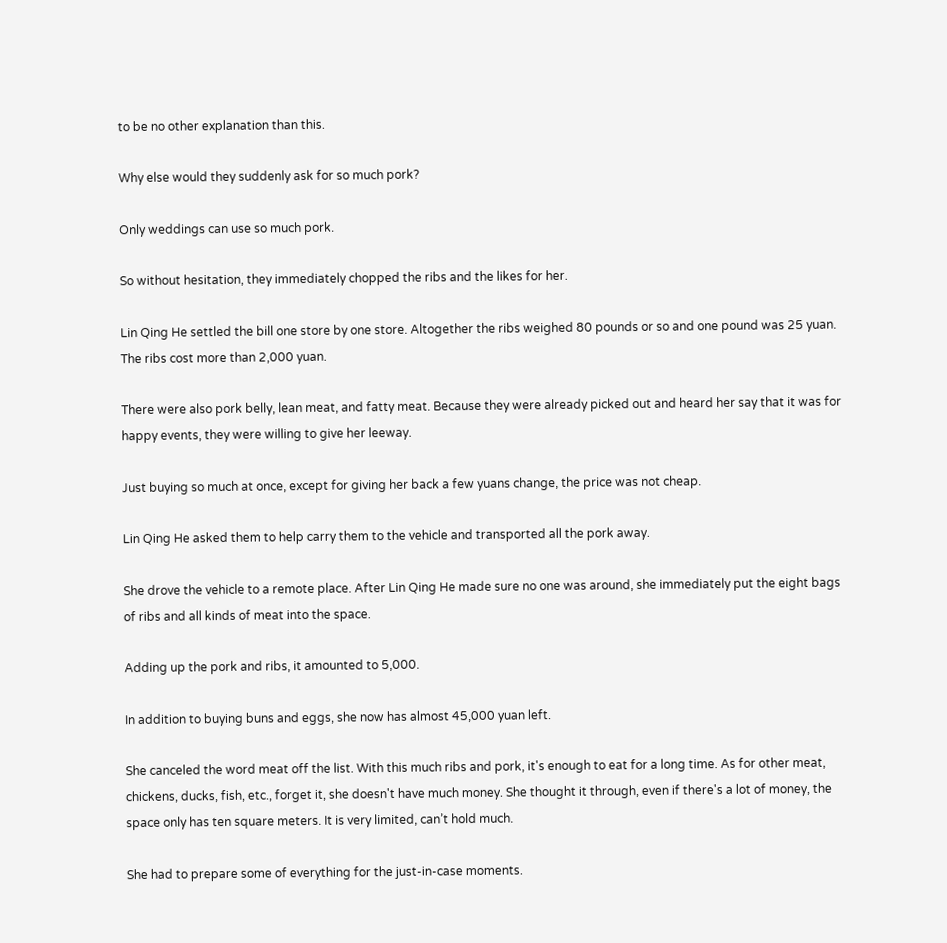to be no other explanation than this.

Why else would they suddenly ask for so much pork?

Only weddings can use so much pork.

So without hesitation, they immediately chopped the ribs and the likes for her.

Lin Qing He settled the bill one store by one store. Altogether the ribs weighed 80 pounds or so and one pound was 25 yuan. The ribs cost more than 2,000 yuan.

There were also pork belly, lean meat, and fatty meat. Because they were already picked out and heard her say that it was for happy events, they were willing to give her leeway.

Just buying so much at once, except for giving her back a few yuans change, the price was not cheap.

Lin Qing He asked them to help carry them to the vehicle and transported all the pork away.

She drove the vehicle to a remote place. After Lin Qing He made sure no one was around, she immediately put the eight bags of ribs and all kinds of meat into the space.

Adding up the pork and ribs, it amounted to 5,000.

In addition to buying buns and eggs, she now has almost 45,000 yuan left.

She canceled the word meat off the list. With this much ribs and pork, it's enough to eat for a long time. As for other meat, chickens, ducks, fish, etc., forget it, she doesn't have much money. She thought it through, even if there's a lot of money, the space only has ten square meters. It is very limited, can’t hold much.

She had to prepare some of everything for the just-in-case moments.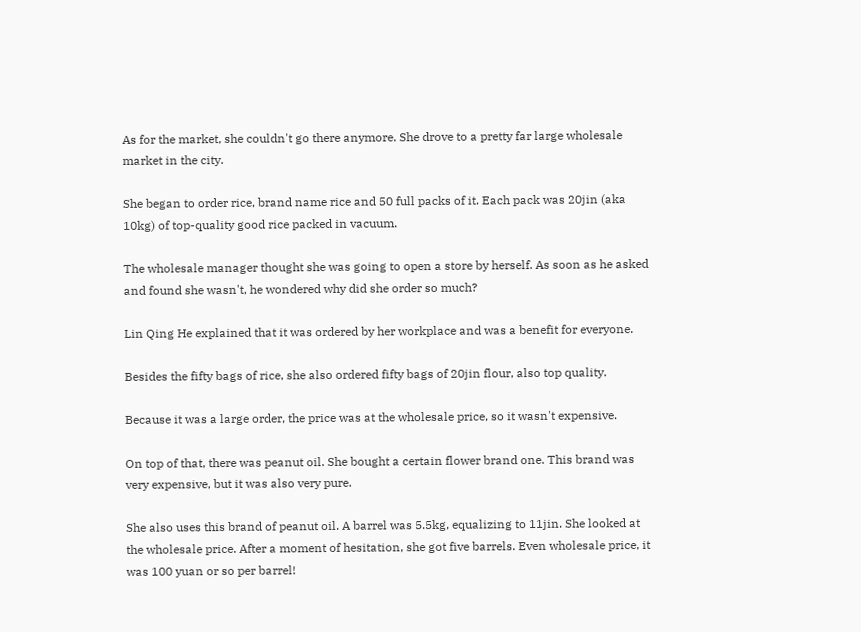As for the market, she couldn't go there anymore. She drove to a pretty far large wholesale market in the city.

She began to order rice, brand name rice and 50 full packs of it. Each pack was 20jin (aka 10kg) of top-quality good rice packed in vacuum.

The wholesale manager thought she was going to open a store by herself. As soon as he asked and found she wasn't, he wondered why did she order so much?

Lin Qing He explained that it was ordered by her workplace and was a benefit for everyone.

Besides the fifty bags of rice, she also ordered fifty bags of 20jin flour, also top quality.

Because it was a large order, the price was at the wholesale price, so it wasn't expensive.

On top of that, there was peanut oil. She bought a certain flower brand one. This brand was very expensive, but it was also very pure.

She also uses this brand of peanut oil. A barrel was 5.5kg, equalizing to 11jin. She looked at the wholesale price. After a moment of hesitation, she got five barrels. Even wholesale price, it was 100 yuan or so per barrel!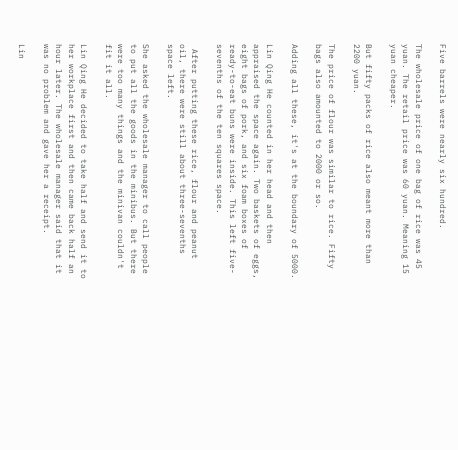Five barrels were nearly six hundred.

The wholesale price of one bag of rice was 45 yuan. The retail price was 60 yuan. Meaning 15 yuan cheaper.

But fifty packs of rice also meant more than 2200 yuan.

The price of flour was similar to rice. Fifty bags also amounted to 2000 or so.

Adding all these, it's at the boundary of 5000.

Lin Qing He counted in her head and then appraised the space again. Two baskets of eggs, eight bags of pork, and six foam boxes of ready-to-eat buns were inside. This left five-sevenths of the ten squares space.

 After putting these rice, flour and peanut oil, there were still about three-sevenths space left.

She asked the wholesale manager to call people to put all the goods in the minibus. But there were too many things and the minivan couldn't fit it all.

Lin Qing He decided to take half and send it to her workplace first and then came back half an hour later. The wholesale manager said that it was no problem and gave her a receipt.

Lin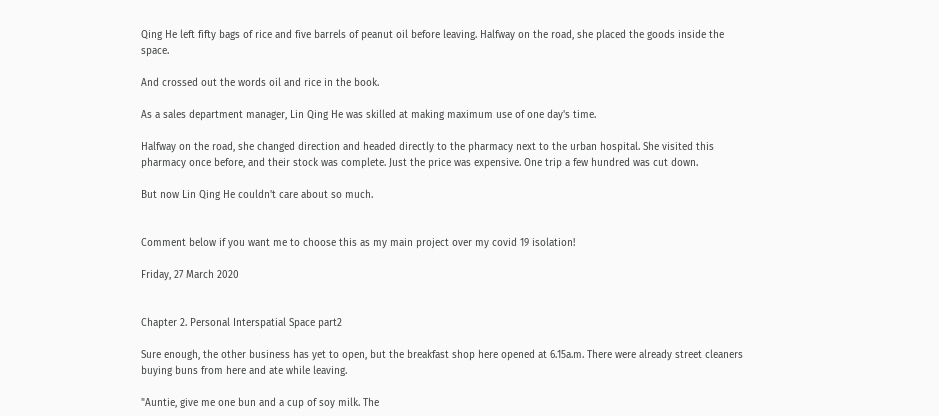Qing He left fifty bags of rice and five barrels of peanut oil before leaving. Halfway on the road, she placed the goods inside the space.

And crossed out the words oil and rice in the book.

As a sales department manager, Lin Qing He was skilled at making maximum use of one day's time.

Halfway on the road, she changed direction and headed directly to the pharmacy next to the urban hospital. She visited this pharmacy once before, and their stock was complete. Just the price was expensive. One trip a few hundred was cut down.

But now Lin Qing He couldn't care about so much.


Comment below if you want me to choose this as my main project over my covid 19 isolation!

Friday, 27 March 2020


Chapter 2. Personal Interspatial Space part2

Sure enough, the other business has yet to open, but the breakfast shop here opened at 6.15a.m. There were already street cleaners buying buns from here and ate while leaving.

"Auntie, give me one bun and a cup of soy milk. The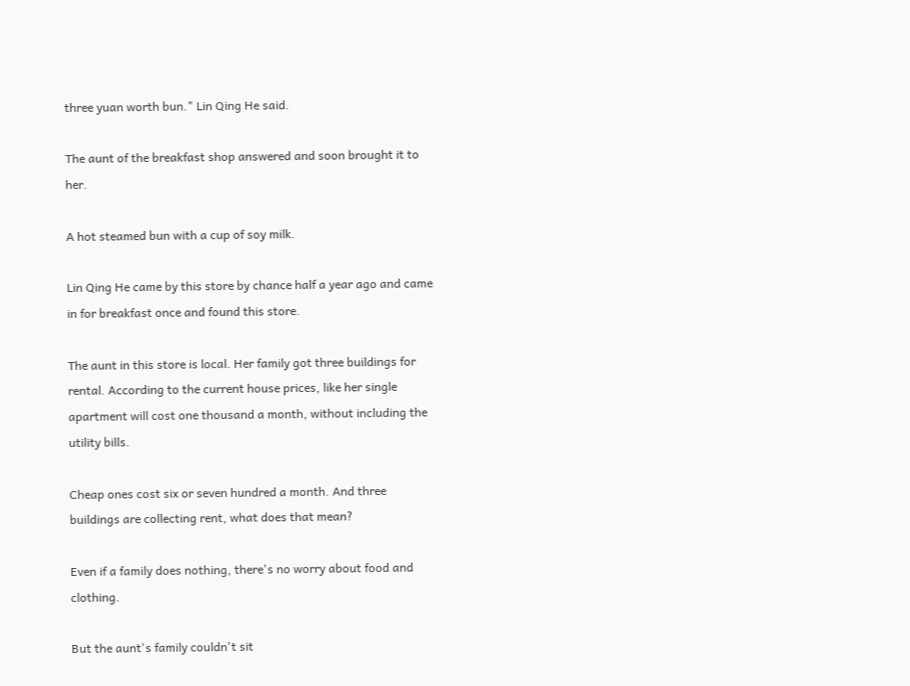three yuan worth bun." Lin Qing He said.

The aunt of the breakfast shop answered and soon brought it to her.

A hot steamed bun with a cup of soy milk.

Lin Qing He came by this store by chance half a year ago and came in for breakfast once and found this store.

The aunt in this store is local. Her family got three buildings for rental. According to the current house prices, like her single apartment will cost one thousand a month, without including the utility bills.

Cheap ones cost six or seven hundred a month. And three buildings are collecting rent, what does that mean?

Even if a family does nothing, there's no worry about food and clothing.

But the aunt's family couldn't sit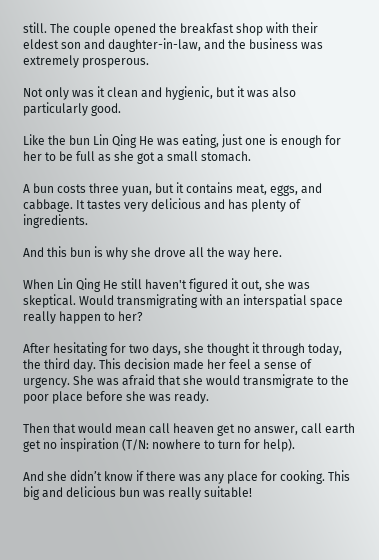still. The couple opened the breakfast shop with their eldest son and daughter-in-law, and the business was extremely prosperous.

Not only was it clean and hygienic, but it was also particularly good.

Like the bun Lin Qing He was eating, just one is enough for her to be full as she got a small stomach.

A bun costs three yuan, but it contains meat, eggs, and cabbage. It tastes very delicious and has plenty of ingredients.

And this bun is why she drove all the way here.

When Lin Qing He still haven't figured it out, she was skeptical. Would transmigrating with an interspatial space really happen to her?

After hesitating for two days, she thought it through today, the third day. This decision made her feel a sense of urgency. She was afraid that she would transmigrate to the poor place before she was ready.

Then that would mean call heaven get no answer, call earth get no inspiration (T/N: nowhere to turn for help).

And she didn’t know if there was any place for cooking. This big and delicious bun was really suitable!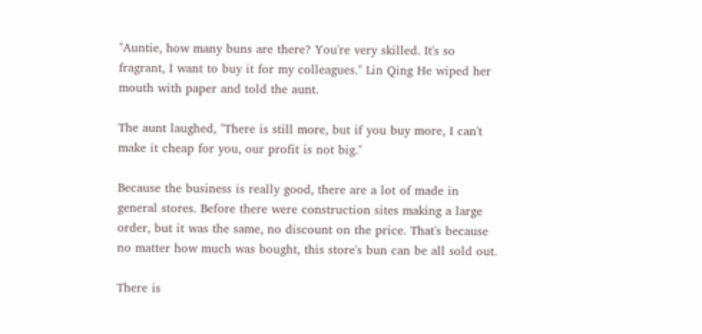"Auntie, how many buns are there? You're very skilled. It's so fragrant, I want to buy it for my colleagues." Lin Qing He wiped her mouth with paper and told the aunt.

The aunt laughed, "There is still more, but if you buy more, I can't make it cheap for you, our profit is not big."

Because the business is really good, there are a lot of made in general stores. Before there were construction sites making a large order, but it was the same, no discount on the price. That's because no matter how much was bought, this store's bun can be all sold out.

There is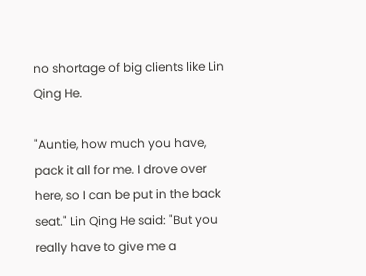no shortage of big clients like Lin Qing He.

"Auntie, how much you have, pack it all for me. I drove over here, so I can be put in the back seat." Lin Qing He said: "But you really have to give me a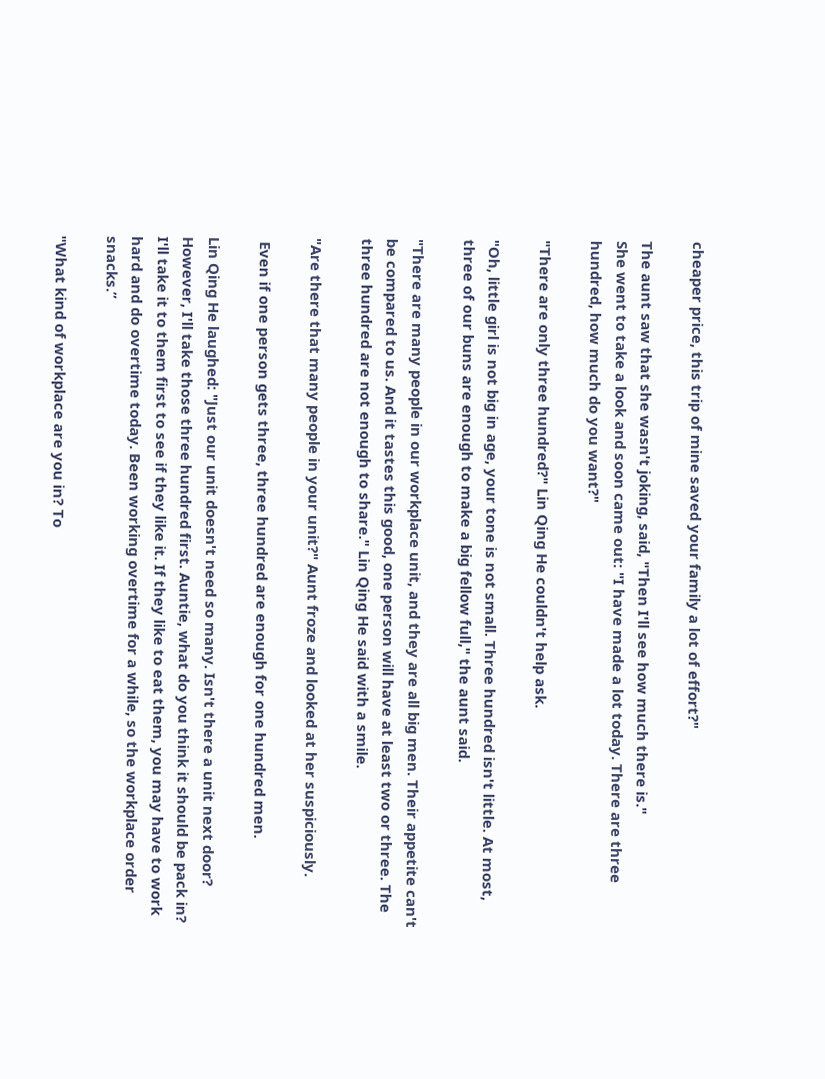cheaper price, this trip of mine saved your family a lot of effort?"

The aunt saw that she wasn't joking, said, "Then I'll see how much there is."
She went to take a look and soon came out: "I have made a lot today. There are three hundred, how much do you want?"

"There are only three hundred?" Lin Qing He couldn't help ask.

"Oh, little girl is not big in age, your tone is not small. Three hundred isn't little. At most, three of our buns are enough to make a big fellow full," the aunt said.

"There are many people in our workplace unit, and they are all big men. Their appetite can't be compared to us. And it tastes this good, one person will have at least two or three. The three hundred are not enough to share." Lin Qing He said with a smile.

"Are there that many people in your unit?" Aunt froze and looked at her suspiciously.

 Even if one person gets three, three hundred are enough for one hundred men.

Lin Qing He laughed: "Just our unit doesn't need so many. Isn't there a unit next door? However, I'll take those three hundred first. Auntie, what do you think it should be pack in? I'll take it to them first to see if they like it. If they like to eat them, you may have to work hard and do overtime today. Been working overtime for a while, so the workplace order snacks.”

"What kind of workplace are you in? To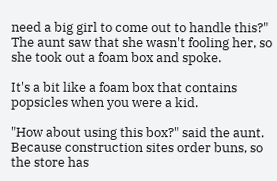need a big girl to come out to handle this?" The aunt saw that she wasn't fooling her, so she took out a foam box and spoke.

It's a bit like a foam box that contains popsicles when you were a kid.

"How about using this box?" said the aunt. Because construction sites order buns, so the store has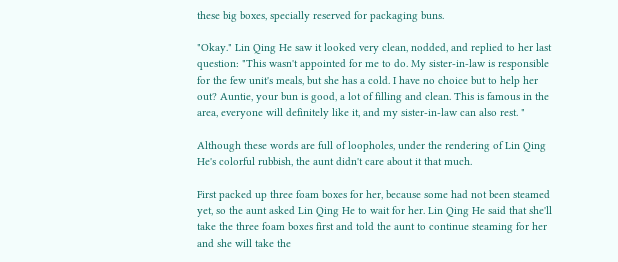these big boxes, specially reserved for packaging buns.

"Okay." Lin Qing He saw it looked very clean, nodded, and replied to her last question: "This wasn't appointed for me to do. My sister-in-law is responsible for the few unit's meals, but she has a cold. I have no choice but to help her out? Auntie, your bun is good, a lot of filling and clean. This is famous in the area, everyone will definitely like it, and my sister-in-law can also rest. "

Although these words are full of loopholes, under the rendering of Lin Qing He's colorful rubbish, the aunt didn't care about it that much.

First packed up three foam boxes for her, because some had not been steamed yet, so the aunt asked Lin Qing He to wait for her. Lin Qing He said that she'll take the three foam boxes first and told the aunt to continue steaming for her and she will take the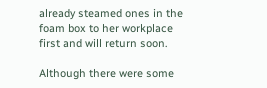already steamed ones in the foam box to her workplace first and will return soon.

Although there were some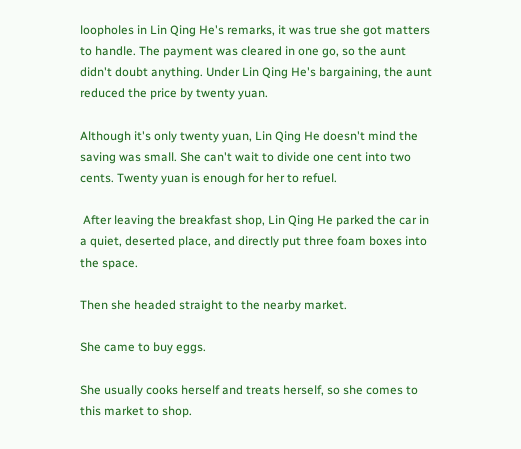loopholes in Lin Qing He's remarks, it was true she got matters to handle. The payment was cleared in one go, so the aunt didn't doubt anything. Under Lin Qing He's bargaining, the aunt reduced the price by twenty yuan.

Although it's only twenty yuan, Lin Qing He doesn't mind the saving was small. She can't wait to divide one cent into two cents. Twenty yuan is enough for her to refuel.

 After leaving the breakfast shop, Lin Qing He parked the car in a quiet, deserted place, and directly put three foam boxes into the space.

Then she headed straight to the nearby market.

She came to buy eggs.

She usually cooks herself and treats herself, so she comes to this market to shop.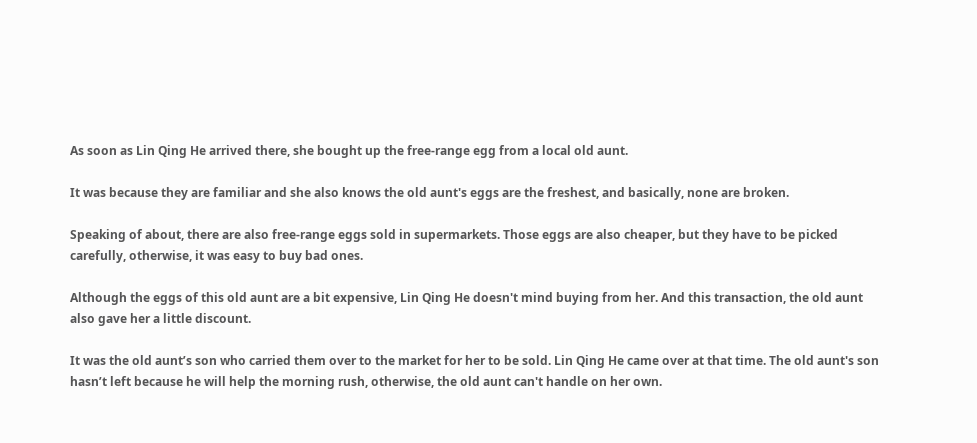As soon as Lin Qing He arrived there, she bought up the free-range egg from a local old aunt.

It was because they are familiar and she also knows the old aunt's eggs are the freshest, and basically, none are broken.

Speaking of about, there are also free-range eggs sold in supermarkets. Those eggs are also cheaper, but they have to be picked carefully, otherwise, it was easy to buy bad ones.

Although the eggs of this old aunt are a bit expensive, Lin Qing He doesn't mind buying from her. And this transaction, the old aunt also gave her a little discount.

It was the old aunt’s son who carried them over to the market for her to be sold. Lin Qing He came over at that time. The old aunt's son hasn’t left because he will help the morning rush, otherwise, the old aunt can't handle on her own.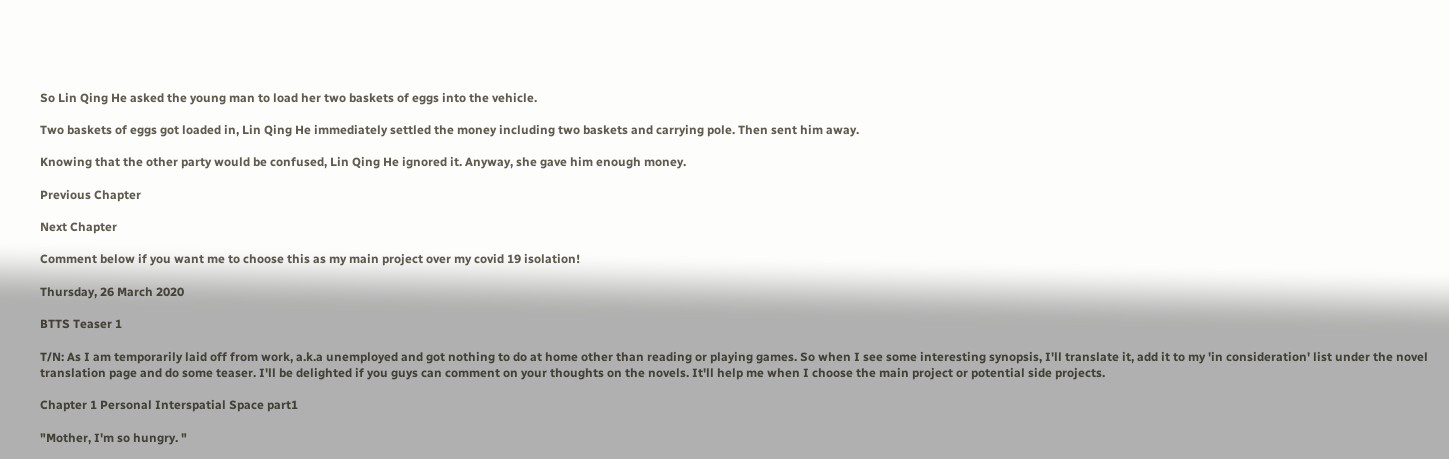So Lin Qing He asked the young man to load her two baskets of eggs into the vehicle.

Two baskets of eggs got loaded in, Lin Qing He immediately settled the money including two baskets and carrying pole. Then sent him away.

Knowing that the other party would be confused, Lin Qing He ignored it. Anyway, she gave him enough money.

Previous Chapter

Next Chapter

Comment below if you want me to choose this as my main project over my covid 19 isolation!

Thursday, 26 March 2020

BTTS Teaser 1

T/N: As I am temporarily laid off from work, a.k.a unemployed and got nothing to do at home other than reading or playing games. So when I see some interesting synopsis, I'll translate it, add it to my 'in consideration' list under the novel translation page and do some teaser. I'll be delighted if you guys can comment on your thoughts on the novels. It'll help me when I choose the main project or potential side projects.

Chapter 1 Personal Interspatial Space part1

"Mother, I'm so hungry. "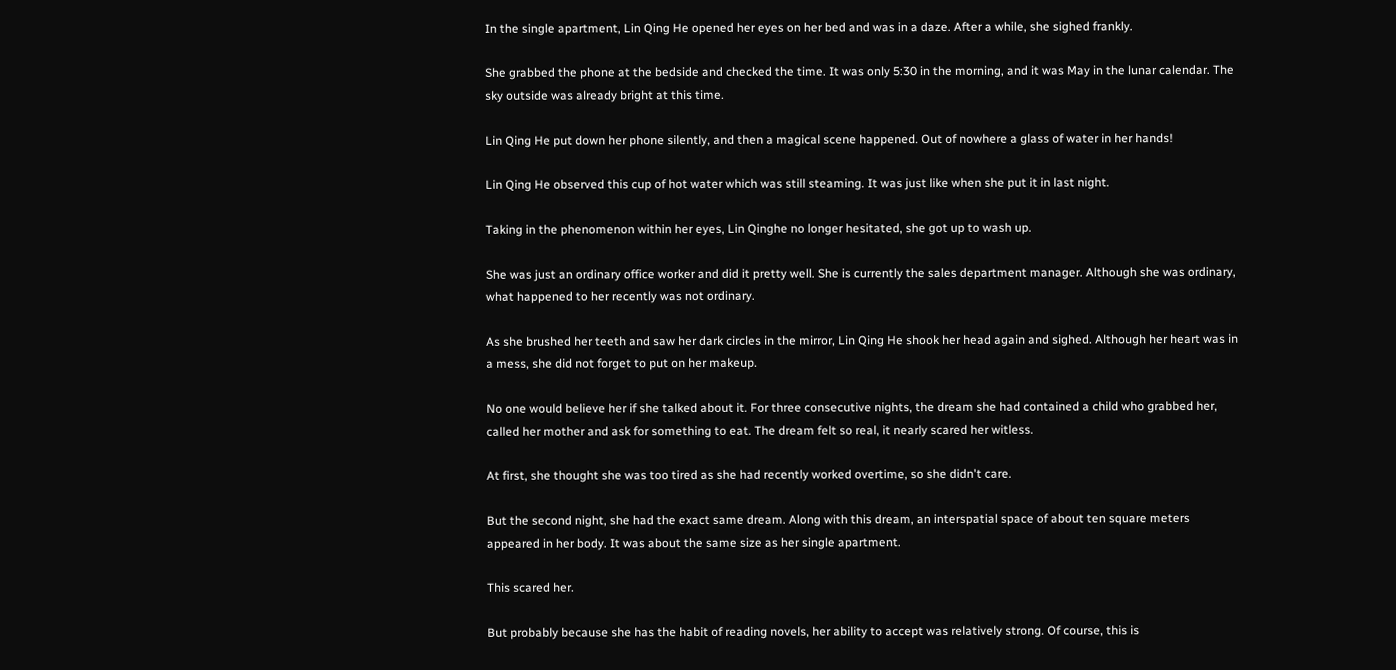In the single apartment, Lin Qing He opened her eyes on her bed and was in a daze. After a while, she sighed frankly.

She grabbed the phone at the bedside and checked the time. It was only 5:30 in the morning, and it was May in the lunar calendar. The sky outside was already bright at this time.

Lin Qing He put down her phone silently, and then a magical scene happened. Out of nowhere a glass of water in her hands!

Lin Qing He observed this cup of hot water which was still steaming. It was just like when she put it in last night.

Taking in the phenomenon within her eyes, Lin Qinghe no longer hesitated, she got up to wash up.

She was just an ordinary office worker and did it pretty well. She is currently the sales department manager. Although she was ordinary, what happened to her recently was not ordinary.

As she brushed her teeth and saw her dark circles in the mirror, Lin Qing He shook her head again and sighed. Although her heart was in a mess, she did not forget to put on her makeup.

No one would believe her if she talked about it. For three consecutive nights, the dream she had contained a child who grabbed her, called her mother and ask for something to eat. The dream felt so real, it nearly scared her witless.

At first, she thought she was too tired as she had recently worked overtime, so she didn't care.

But the second night, she had the exact same dream. Along with this dream, an interspatial space of about ten square meters appeared in her body. It was about the same size as her single apartment.

This scared her.

But probably because she has the habit of reading novels, her ability to accept was relatively strong. Of course, this is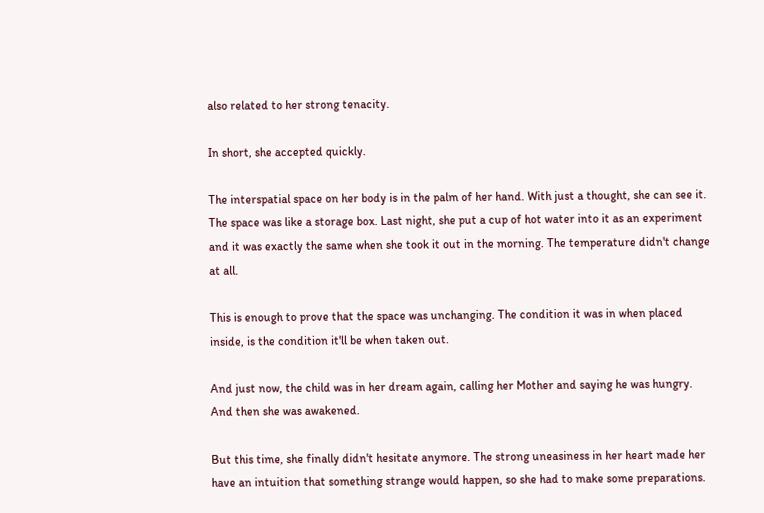also related to her strong tenacity.

In short, she accepted quickly.

The interspatial space on her body is in the palm of her hand. With just a thought, she can see it. The space was like a storage box. Last night, she put a cup of hot water into it as an experiment and it was exactly the same when she took it out in the morning. The temperature didn't change at all.

This is enough to prove that the space was unchanging. The condition it was in when placed inside, is the condition it'll be when taken out.

And just now, the child was in her dream again, calling her Mother and saying he was hungry. And then she was awakened.

But this time, she finally didn't hesitate anymore. The strong uneasiness in her heart made her have an intuition that something strange would happen, so she had to make some preparations.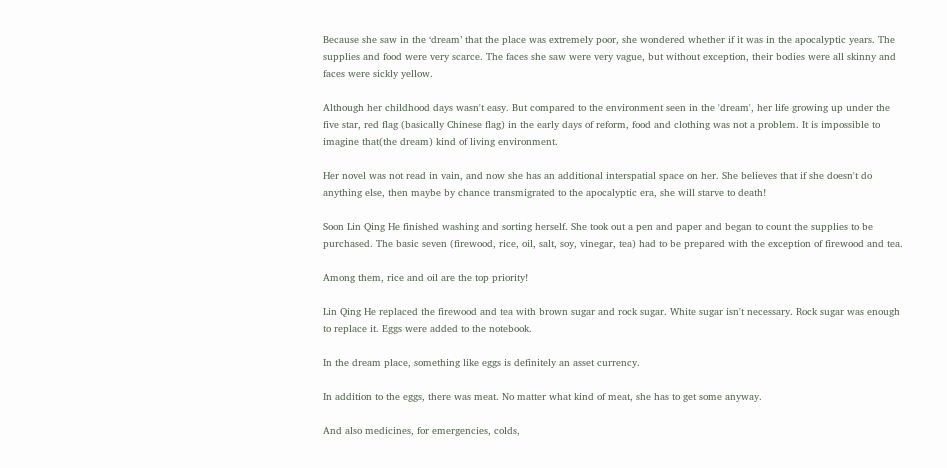Because she saw in the ‘dream’ that the place was extremely poor, she wondered whether if it was in the apocalyptic years. The supplies and food were very scarce. The faces she saw were very vague, but without exception, their bodies were all skinny and faces were sickly yellow.

Although her childhood days wasn't easy. But compared to the environment seen in the 'dream', her life growing up under the five star, red flag (basically Chinese flag) in the early days of reform, food and clothing was not a problem. It is impossible to imagine that(the dream) kind of living environment.

Her novel was not read in vain, and now she has an additional interspatial space on her. She believes that if she doesn't do anything else, then maybe by chance transmigrated to the apocalyptic era, she will starve to death!

Soon Lin Qing He finished washing and sorting herself. She took out a pen and paper and began to count the supplies to be purchased. The basic seven (firewood, rice, oil, salt, soy, vinegar, tea) had to be prepared with the exception of firewood and tea.

Among them, rice and oil are the top priority!

Lin Qing He replaced the firewood and tea with brown sugar and rock sugar. White sugar isn't necessary. Rock sugar was enough to replace it. Eggs were added to the notebook.

In the dream place, something like eggs is definitely an asset currency.

In addition to the eggs, there was meat. No matter what kind of meat, she has to get some anyway.

And also medicines, for emergencies, colds,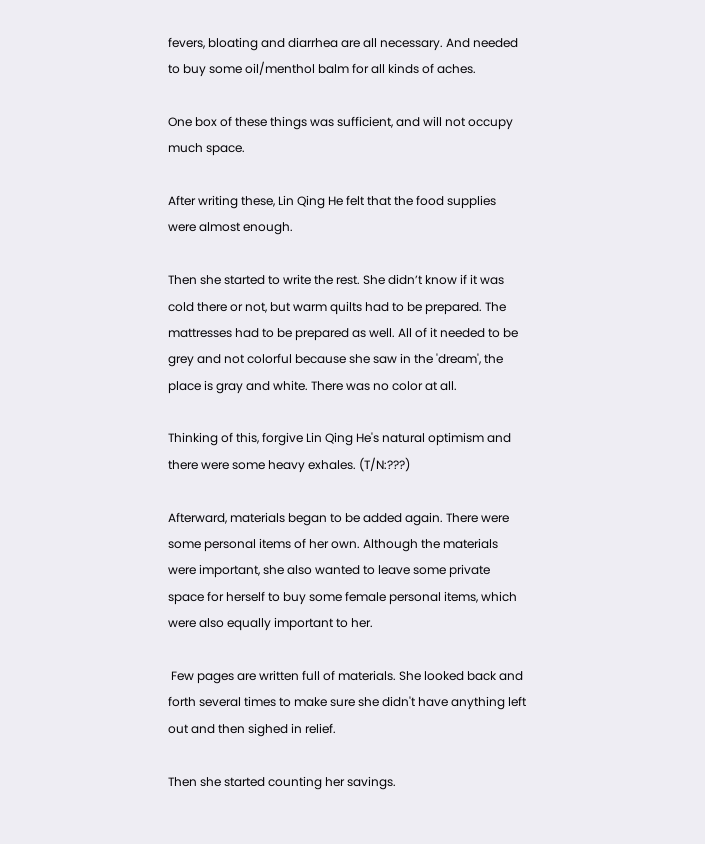fevers, bloating and diarrhea are all necessary. And needed to buy some oil/menthol balm for all kinds of aches.

One box of these things was sufficient, and will not occupy much space.

After writing these, Lin Qing He felt that the food supplies were almost enough.

Then she started to write the rest. She didn’t know if it was cold there or not, but warm quilts had to be prepared. The mattresses had to be prepared as well. All of it needed to be grey and not colorful because she saw in the 'dream', the place is gray and white. There was no color at all.

Thinking of this, forgive Lin Qing He's natural optimism and there were some heavy exhales. (T/N:???)

Afterward, materials began to be added again. There were some personal items of her own. Although the materials were important, she also wanted to leave some private space for herself to buy some female personal items, which were also equally important to her.

 Few pages are written full of materials. She looked back and forth several times to make sure she didn't have anything left out and then sighed in relief.

Then she started counting her savings.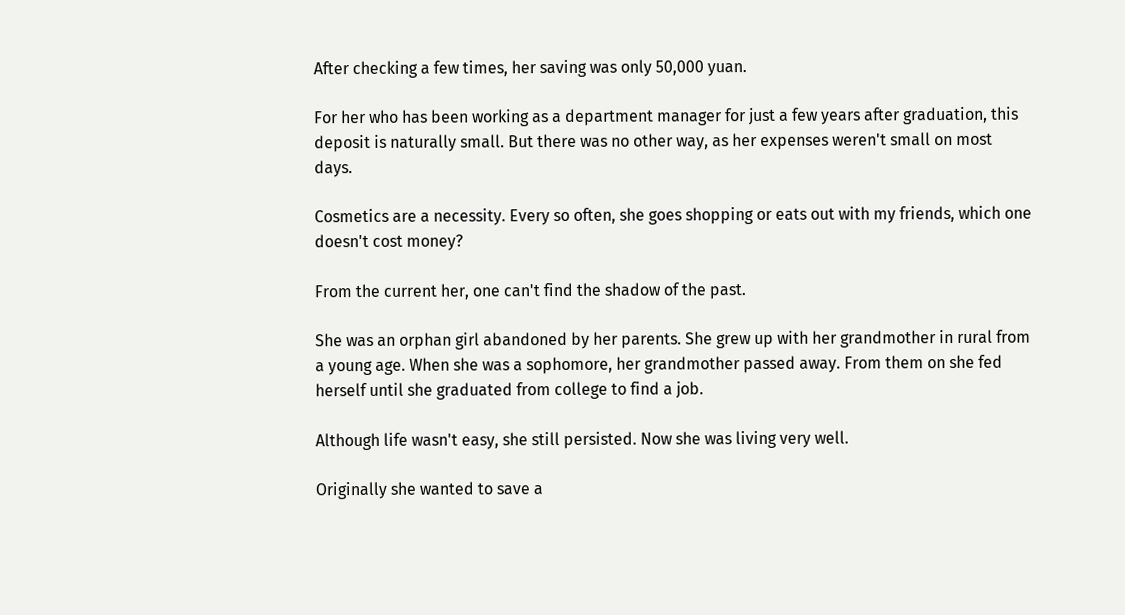After checking a few times, her saving was only 50,000 yuan.

For her who has been working as a department manager for just a few years after graduation, this deposit is naturally small. But there was no other way, as her expenses weren't small on most days.

Cosmetics are a necessity. Every so often, she goes shopping or eats out with my friends, which one doesn't cost money?

From the current her, one can't find the shadow of the past.

She was an orphan girl abandoned by her parents. She grew up with her grandmother in rural from a young age. When she was a sophomore, her grandmother passed away. From them on she fed herself until she graduated from college to find a job.

Although life wasn't easy, she still persisted. Now she was living very well.

Originally she wanted to save a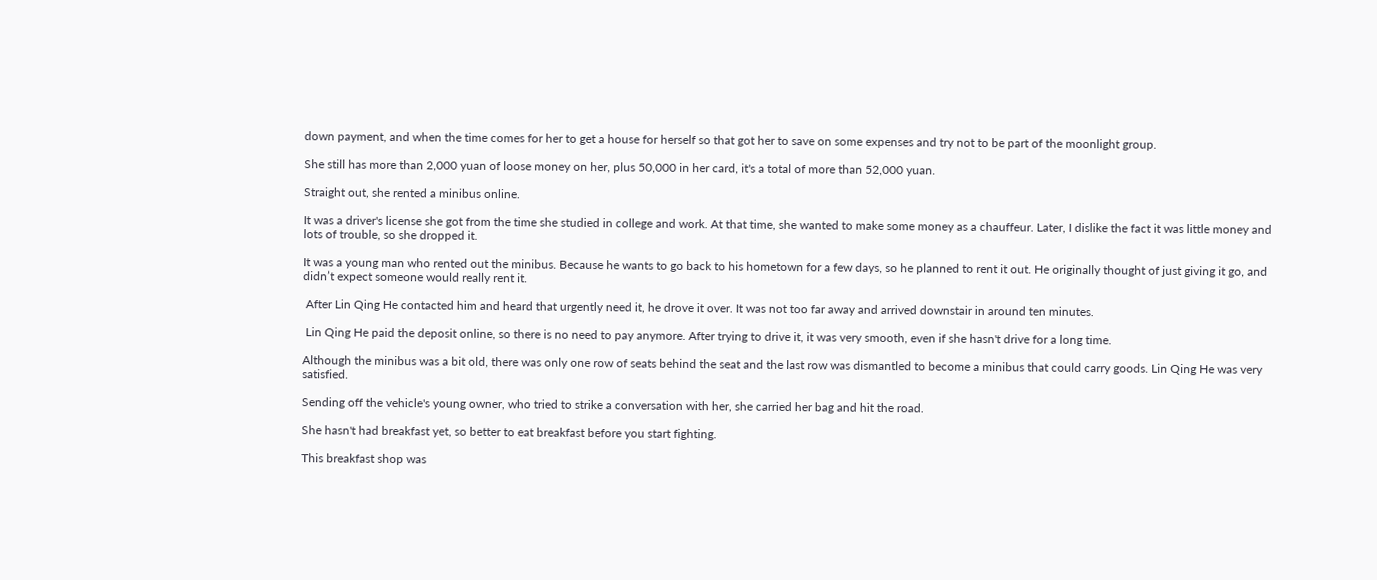down payment, and when the time comes for her to get a house for herself so that got her to save on some expenses and try not to be part of the moonlight group.

She still has more than 2,000 yuan of loose money on her, plus 50,000 in her card, it's a total of more than 52,000 yuan.

Straight out, she rented a minibus online.

It was a driver's license she got from the time she studied in college and work. At that time, she wanted to make some money as a chauffeur. Later, I dislike the fact it was little money and lots of trouble, so she dropped it.

It was a young man who rented out the minibus. Because he wants to go back to his hometown for a few days, so he planned to rent it out. He originally thought of just giving it go, and didn’t expect someone would really rent it.

 After Lin Qing He contacted him and heard that urgently need it, he drove it over. It was not too far away and arrived downstair in around ten minutes.

 Lin Qing He paid the deposit online, so there is no need to pay anymore. After trying to drive it, it was very smooth, even if she hasn't drive for a long time.

Although the minibus was a bit old, there was only one row of seats behind the seat and the last row was dismantled to become a minibus that could carry goods. Lin Qing He was very satisfied.

Sending off the vehicle's young owner, who tried to strike a conversation with her, she carried her bag and hit the road.

She hasn't had breakfast yet, so better to eat breakfast before you start fighting.

This breakfast shop was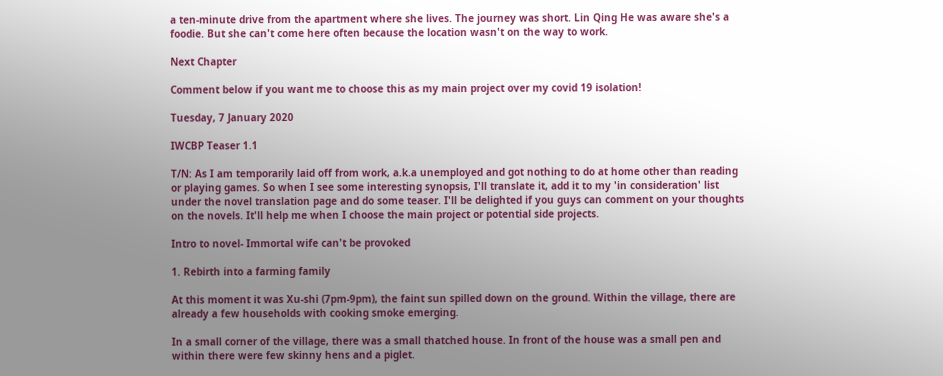a ten-minute drive from the apartment where she lives. The journey was short. Lin Qing He was aware she's a foodie. But she can't come here often because the location wasn't on the way to work.

Next Chapter

Comment below if you want me to choose this as my main project over my covid 19 isolation!

Tuesday, 7 January 2020

IWCBP Teaser 1.1

T/N: As I am temporarily laid off from work, a.k.a unemployed and got nothing to do at home other than reading or playing games. So when I see some interesting synopsis, I'll translate it, add it to my 'in consideration' list under the novel translation page and do some teaser. I'll be delighted if you guys can comment on your thoughts on the novels. It'll help me when I choose the main project or potential side projects.

Intro to novel- Immortal wife can't be provoked

1. Rebirth into a farming family

At this moment it was Xu-shi (7pm-9pm), the faint sun spilled down on the ground. Within the village, there are already a few households with cooking smoke emerging.

In a small corner of the village, there was a small thatched house. In front of the house was a small pen and within there were few skinny hens and a piglet.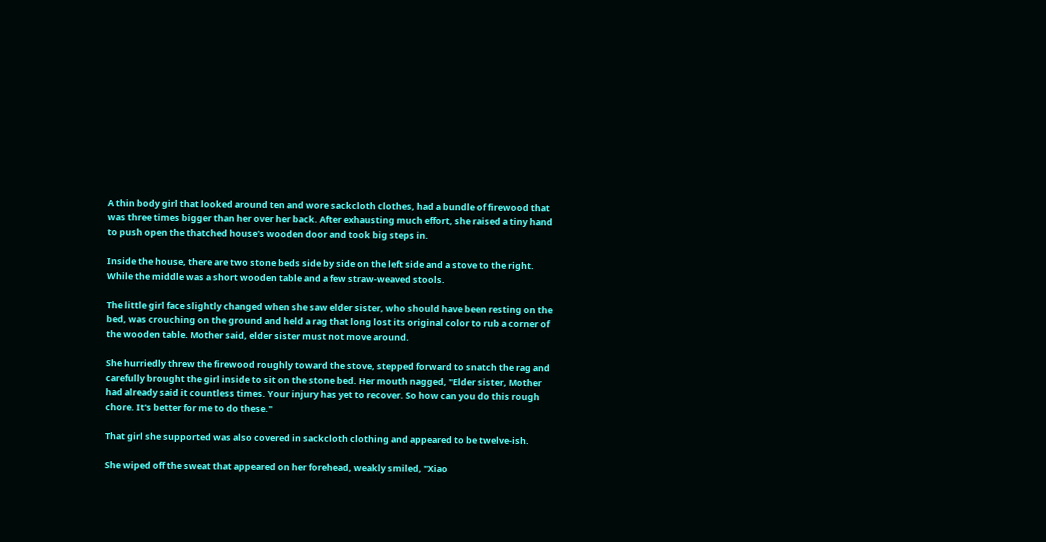A thin body girl that looked around ten and wore sackcloth clothes, had a bundle of firewood that was three times bigger than her over her back. After exhausting much effort, she raised a tiny hand to push open the thatched house's wooden door and took big steps in.

Inside the house, there are two stone beds side by side on the left side and a stove to the right. While the middle was a short wooden table and a few straw-weaved stools.

The little girl face slightly changed when she saw elder sister, who should have been resting on the bed, was crouching on the ground and held a rag that long lost its original color to rub a corner of the wooden table. Mother said, elder sister must not move around.

She hurriedly threw the firewood roughly toward the stove, stepped forward to snatch the rag and carefully brought the girl inside to sit on the stone bed. Her mouth nagged, "Elder sister, Mother had already said it countless times. Your injury has yet to recover. So how can you do this rough chore. It's better for me to do these."

That girl she supported was also covered in sackcloth clothing and appeared to be twelve-ish.

She wiped off the sweat that appeared on her forehead, weakly smiled, "Xiao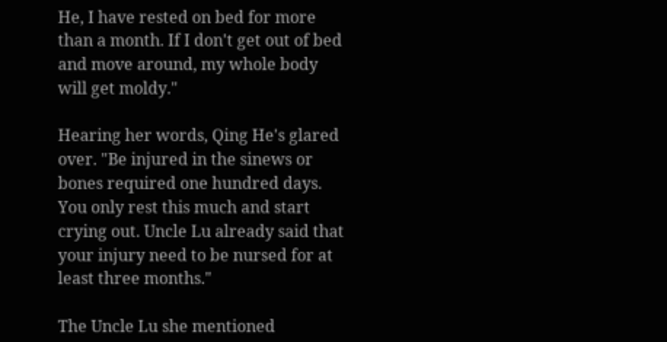He, I have rested on bed for more than a month. If I don't get out of bed and move around, my whole body will get moldy."

Hearing her words, Qing He's glared over. "Be injured in the sinews or bones required one hundred days. You only rest this much and start crying out. Uncle Lu already said that your injury need to be nursed for at least three months."

The Uncle Lu she mentioned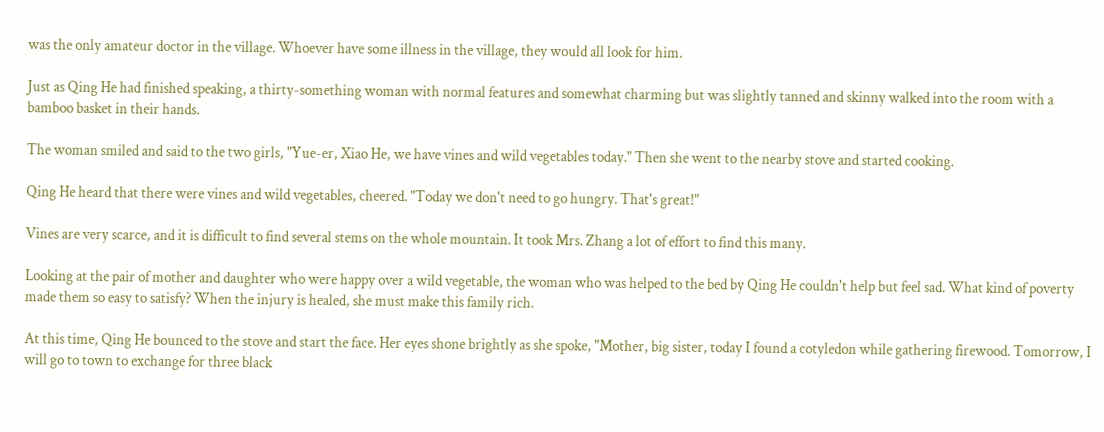was the only amateur doctor in the village. Whoever have some illness in the village, they would all look for him.

Just as Qing He had finished speaking, a thirty-something woman with normal features and somewhat charming but was slightly tanned and skinny walked into the room with a bamboo basket in their hands.

The woman smiled and said to the two girls, "Yue-er, Xiao He, we have vines and wild vegetables today." Then she went to the nearby stove and started cooking.

Qing He heard that there were vines and wild vegetables, cheered. "Today we don't need to go hungry. That's great!"

Vines are very scarce, and it is difficult to find several stems on the whole mountain. It took Mrs. Zhang a lot of effort to find this many.

Looking at the pair of mother and daughter who were happy over a wild vegetable, the woman who was helped to the bed by Qing He couldn't help but feel sad. What kind of poverty made them so easy to satisfy? When the injury is healed, she must make this family rich.

At this time, Qing He bounced to the stove and start the face. Her eyes shone brightly as she spoke, "Mother, big sister, today I found a cotyledon while gathering firewood. Tomorrow, I will go to town to exchange for three black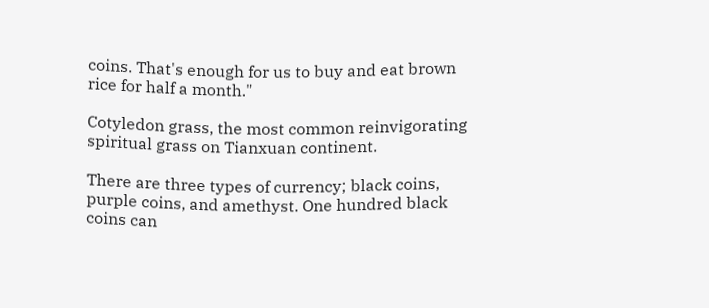coins. That's enough for us to buy and eat brown rice for half a month."

Cotyledon grass, the most common reinvigorating spiritual grass on Tianxuan continent.

There are three types of currency; black coins, purple coins, and amethyst. One hundred black coins can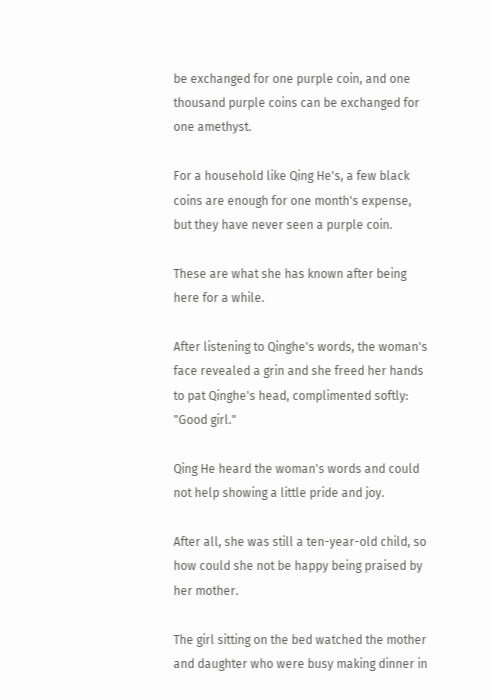be exchanged for one purple coin, and one thousand purple coins can be exchanged for one amethyst.

For a household like Qing He's, a few black coins are enough for one month's expense, but they have never seen a purple coin.

These are what she has known after being here for a while.

After listening to Qinghe's words, the woman's face revealed a grin and she freed her hands to pat Qinghe's head, complimented softly: "Good girl."

Qing He heard the woman's words and could not help showing a little pride and joy.

After all, she was still a ten-year-old child, so how could she not be happy being praised by her mother.

The girl sitting on the bed watched the mother and daughter who were busy making dinner in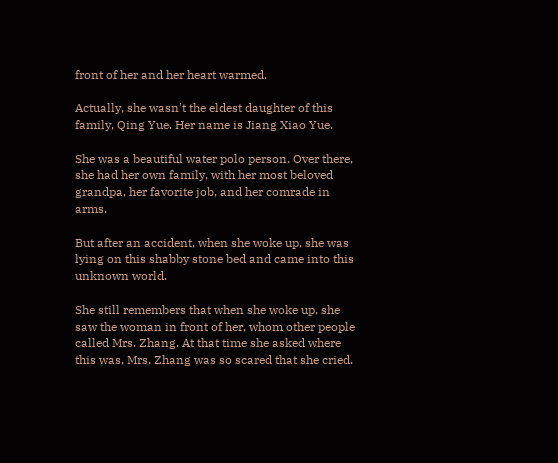front of her and her heart warmed.

Actually, she wasn't the eldest daughter of this family, Qing Yue. Her name is Jiang Xiao Yue.

She was a beautiful water polo person. Over there, she had her own family, with her most beloved grandpa, her favorite job, and her comrade in arms.

But after an accident, when she woke up, she was lying on this shabby stone bed and came into this unknown world.

She still remembers that when she woke up, she saw the woman in front of her, whom other people called Mrs. Zhang. At that time she asked where this was, Mrs. Zhang was so scared that she cried.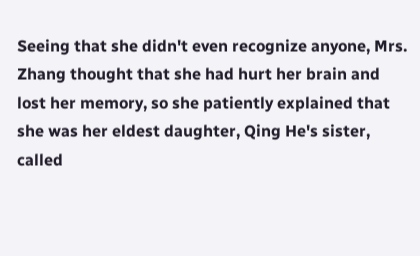Seeing that she didn't even recognize anyone, Mrs. Zhang thought that she had hurt her brain and lost her memory, so she patiently explained that she was her eldest daughter, Qing He's sister, called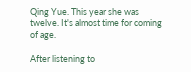Qing Yue. This year she was twelve. It's almost time for coming of age.

After listening to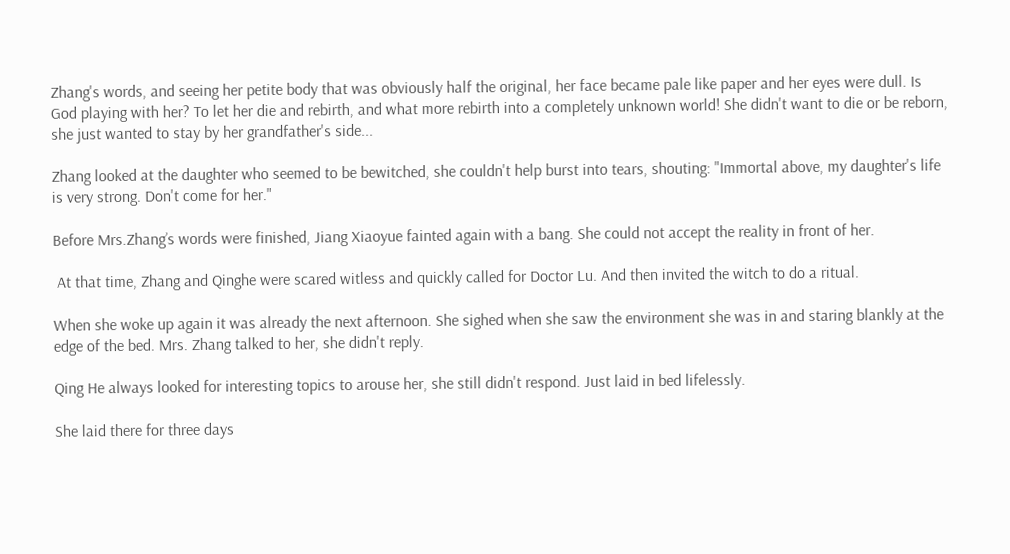Zhang's words, and seeing her petite body that was obviously half the original, her face became pale like paper and her eyes were dull. Is God playing with her? To let her die and rebirth, and what more rebirth into a completely unknown world! She didn't want to die or be reborn, she just wanted to stay by her grandfather's side...

Zhang looked at the daughter who seemed to be bewitched, she couldn't help burst into tears, shouting: "Immortal above, my daughter's life is very strong. Don't come for her."

Before Mrs.Zhang’s words were finished, Jiang Xiaoyue fainted again with a bang. She could not accept the reality in front of her.

 At that time, Zhang and Qinghe were scared witless and quickly called for Doctor Lu. And then invited the witch to do a ritual.

When she woke up again it was already the next afternoon. She sighed when she saw the environment she was in and staring blankly at the edge of the bed. Mrs. Zhang talked to her, she didn't reply.

Qing He always looked for interesting topics to arouse her, she still didn't respond. Just laid in bed lifelessly.

She laid there for three days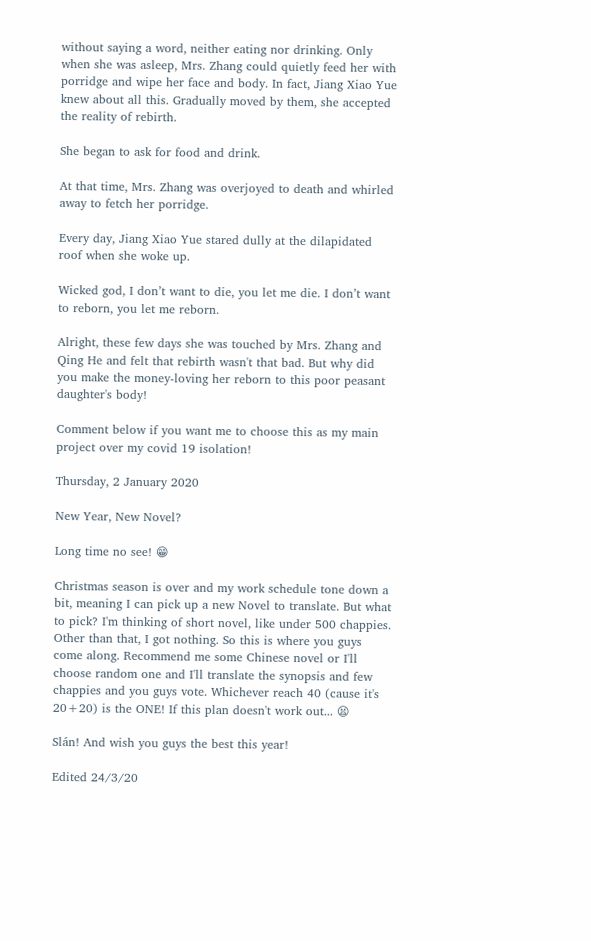without saying a word, neither eating nor drinking. Only when she was asleep, Mrs. Zhang could quietly feed her with porridge and wipe her face and body. In fact, Jiang Xiao Yue knew about all this. Gradually moved by them, she accepted the reality of rebirth.

She began to ask for food and drink.

At that time, Mrs. Zhang was overjoyed to death and whirled away to fetch her porridge.

Every day, Jiang Xiao Yue stared dully at the dilapidated roof when she woke up.

Wicked god, I don’t want to die, you let me die. I don’t want to reborn, you let me reborn.

Alright, these few days she was touched by Mrs. Zhang and Qing He and felt that rebirth wasn't that bad. But why did you make the money-loving her reborn to this poor peasant daughter's body!

Comment below if you want me to choose this as my main project over my covid 19 isolation!

Thursday, 2 January 2020

New Year, New Novel?

Long time no see! 😁

Christmas season is over and my work schedule tone down a bit, meaning I can pick up a new Novel to translate. But what to pick? I'm thinking of short novel, like under 500 chappies. Other than that, I got nothing. So this is where you guys come along. Recommend me some Chinese novel or I'll choose random one and I'll translate the synopsis and few chappies and you guys vote. Whichever reach 40 (cause it's 20+20) is the ONE! If this plan doesn't work out... 😫

Slán! And wish you guys the best this year!

Edited 24/3/20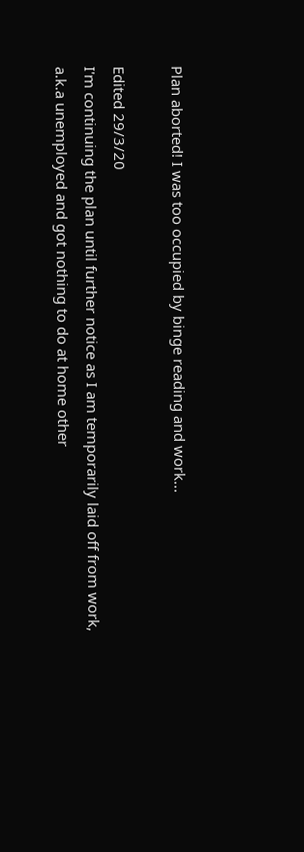Plan aborted! I was too occupied by binge reading and work...

Edited 29/3/20
I'm continuing the plan until further notice as I am temporarily laid off from work, a.k.a unemployed and got nothing to do at home other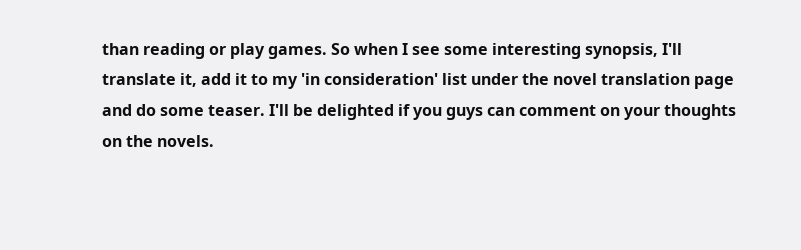than reading or play games. So when I see some interesting synopsis, I'll translate it, add it to my 'in consideration' list under the novel translation page and do some teaser. I'll be delighted if you guys can comment on your thoughts on the novels.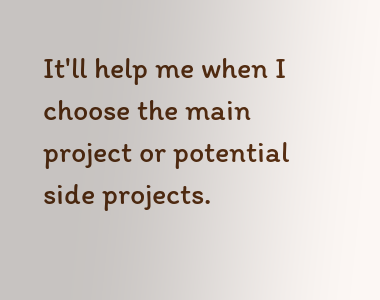It'll help me when I choose the main project or potential side projects.